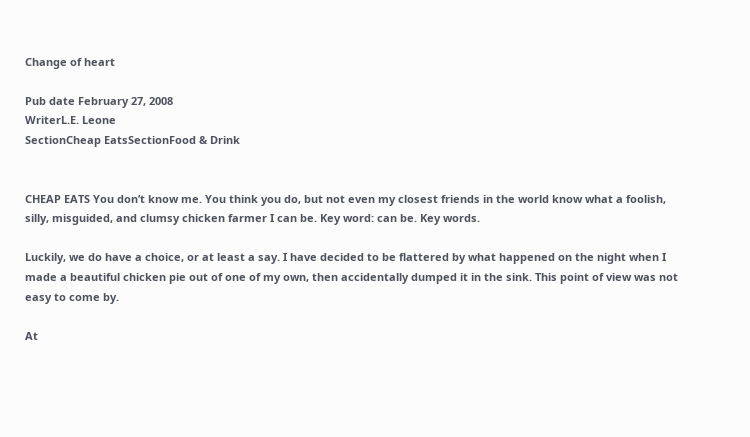Change of heart

Pub date February 27, 2008
WriterL.E. Leone
SectionCheap EatsSectionFood & Drink


CHEAP EATS You don’t know me. You think you do, but not even my closest friends in the world know what a foolish, silly, misguided, and clumsy chicken farmer I can be. Key word: can be. Key words.

Luckily, we do have a choice, or at least a say. I have decided to be flattered by what happened on the night when I made a beautiful chicken pie out of one of my own, then accidentally dumped it in the sink. This point of view was not easy to come by.

At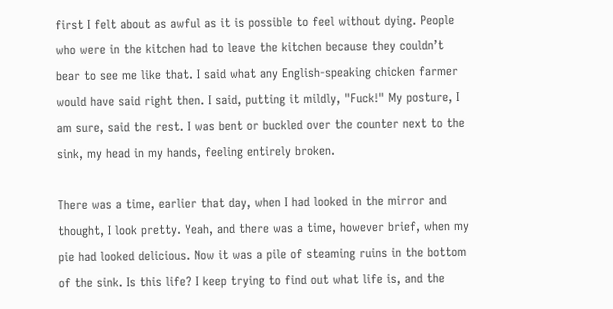first I felt about as awful as it is possible to feel without dying. People who were in the kitchen had to leave the kitchen because they couldn’t bear to see me like that. I said what any English-speaking chicken farmer would have said right then. I said, putting it mildly, "Fuck!" My posture, I am sure, said the rest. I was bent or buckled over the counter next to the sink, my head in my hands, feeling entirely broken.

There was a time, earlier that day, when I had looked in the mirror and thought, I look pretty. Yeah, and there was a time, however brief, when my pie had looked delicious. Now it was a pile of steaming ruins in the bottom of the sink. Is this life? I keep trying to find out what life is, and the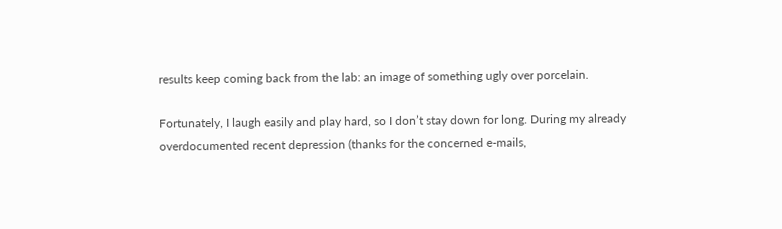results keep coming back from the lab: an image of something ugly over porcelain.

Fortunately, I laugh easily and play hard, so I don’t stay down for long. During my already overdocumented recent depression (thanks for the concerned e-mails,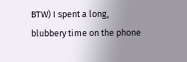BTW) I spent a long, blubbery time on the phone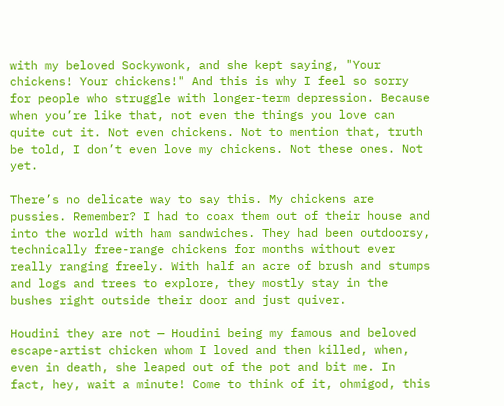with my beloved Sockywonk, and she kept saying, "Your chickens! Your chickens!" And this is why I feel so sorry for people who struggle with longer-term depression. Because when you’re like that, not even the things you love can quite cut it. Not even chickens. Not to mention that, truth be told, I don’t even love my chickens. Not these ones. Not yet.

There’s no delicate way to say this. My chickens are pussies. Remember? I had to coax them out of their house and into the world with ham sandwiches. They had been outdoorsy, technically free-range chickens for months without ever really ranging freely. With half an acre of brush and stumps and logs and trees to explore, they mostly stay in the bushes right outside their door and just quiver.

Houdini they are not — Houdini being my famous and beloved escape-artist chicken whom I loved and then killed, when, even in death, she leaped out of the pot and bit me. In fact, hey, wait a minute! Come to think of it, ohmigod, this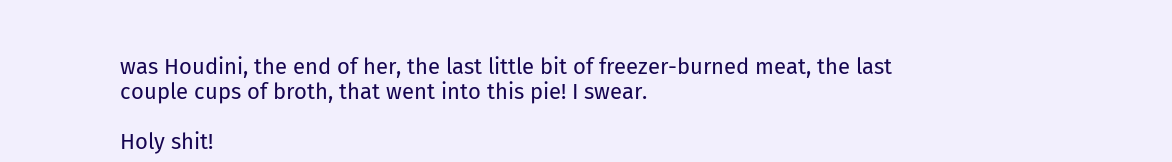was Houdini, the end of her, the last little bit of freezer-burned meat, the last couple cups of broth, that went into this pie! I swear.

Holy shit!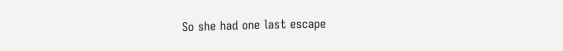So she had one last escape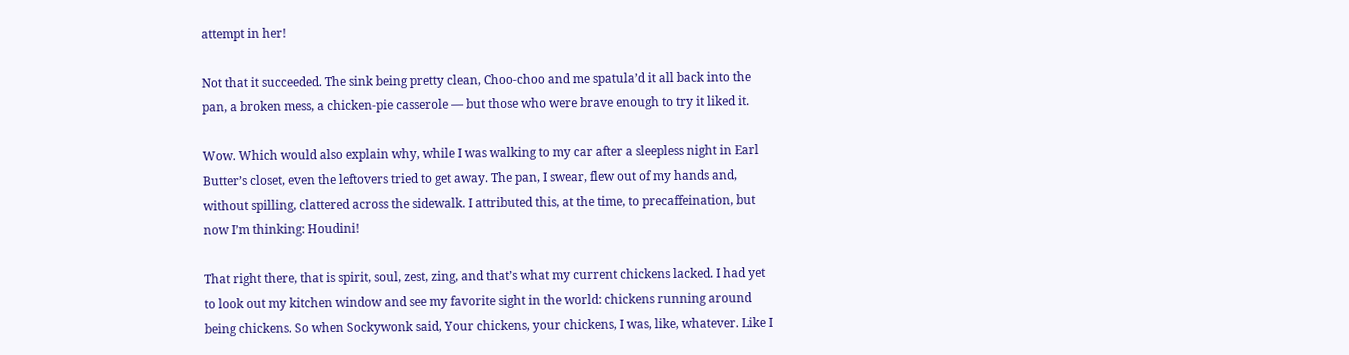attempt in her!

Not that it succeeded. The sink being pretty clean, Choo-choo and me spatula’d it all back into the pan, a broken mess, a chicken-pie casserole — but those who were brave enough to try it liked it.

Wow. Which would also explain why, while I was walking to my car after a sleepless night in Earl Butter’s closet, even the leftovers tried to get away. The pan, I swear, flew out of my hands and, without spilling, clattered across the sidewalk. I attributed this, at the time, to precaffeination, but now I’m thinking: Houdini!

That right there, that is spirit, soul, zest, zing, and that’s what my current chickens lacked. I had yet to look out my kitchen window and see my favorite sight in the world: chickens running around being chickens. So when Sockywonk said, Your chickens, your chickens, I was, like, whatever. Like I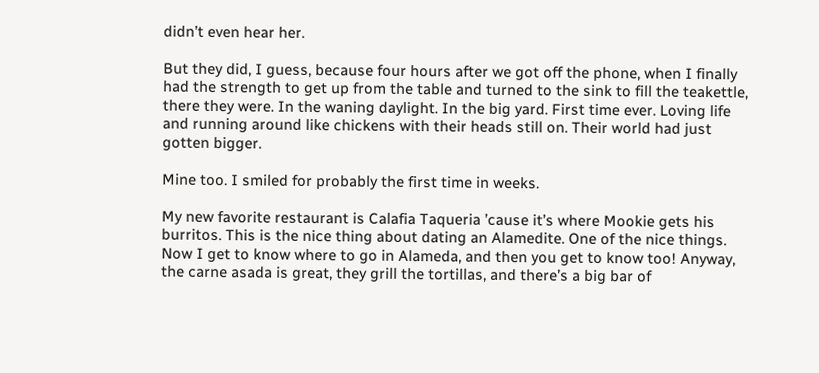didn’t even hear her.

But they did, I guess, because four hours after we got off the phone, when I finally had the strength to get up from the table and turned to the sink to fill the teakettle, there they were. In the waning daylight. In the big yard. First time ever. Loving life and running around like chickens with their heads still on. Their world had just gotten bigger.

Mine too. I smiled for probably the first time in weeks.

My new favorite restaurant is Calafia Taqueria ’cause it’s where Mookie gets his burritos. This is the nice thing about dating an Alamedite. One of the nice things. Now I get to know where to go in Alameda, and then you get to know too! Anyway, the carne asada is great, they grill the tortillas, and there’s a big bar of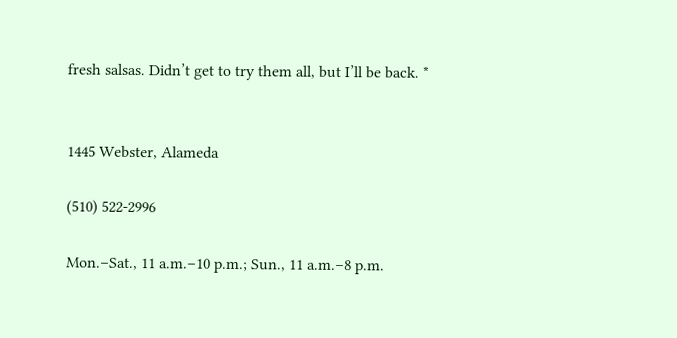fresh salsas. Didn’t get to try them all, but I’ll be back. *


1445 Webster, Alameda

(510) 522-2996

Mon.–Sat., 11 a.m.–10 p.m.; Sun., 11 a.m.–8 p.m.